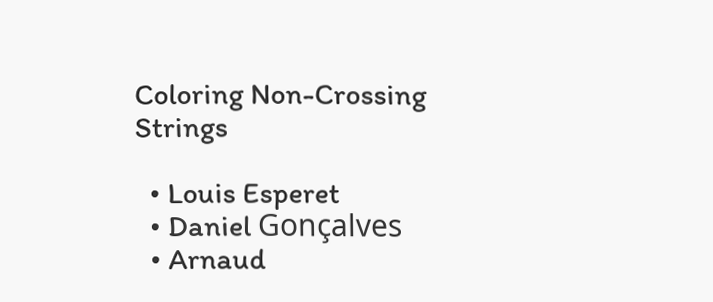Coloring Non-Crossing Strings

  • Louis Esperet
  • Daniel Gonçalves
  • Arnaud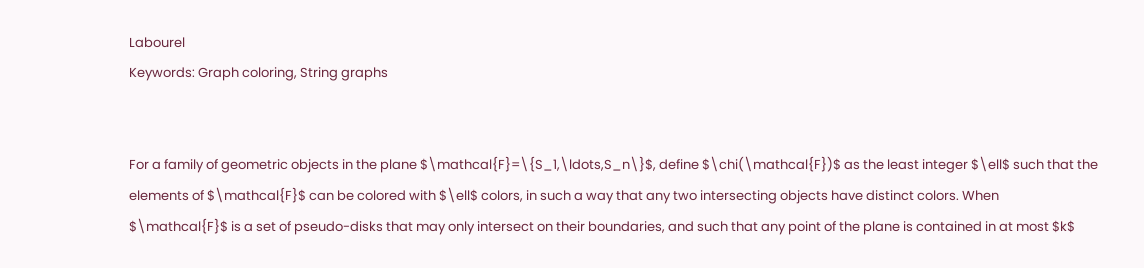Labourel
Keywords: Graph coloring, String graphs


For a family of geometric objects in the plane $\mathcal{F}=\{S_1,\ldots,S_n\}$, define $\chi(\mathcal{F})$ as the least integer $\ell$ such that the elements of $\mathcal{F}$ can be colored with $\ell$ colors, in such a way that any two intersecting objects have distinct colors. When $\mathcal{F}$ is a set of pseudo-disks that may only intersect on their boundaries, and such that any point of the plane is contained in at most $k$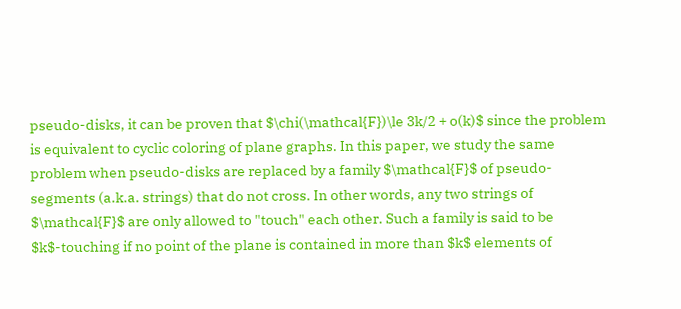pseudo-disks, it can be proven that $\chi(\mathcal{F})\le 3k/2 + o(k)$ since the problem is equivalent to cyclic coloring of plane graphs. In this paper, we study the same problem when pseudo-disks are replaced by a family $\mathcal{F}$ of pseudo-segments (a.k.a. strings) that do not cross. In other words, any two strings of $\mathcal{F}$ are only allowed to "touch" each other. Such a family is said to be $k$-touching if no point of the plane is contained in more than $k$ elements of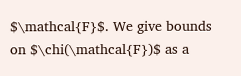$\mathcal{F}$. We give bounds on $\chi(\mathcal{F})$ as a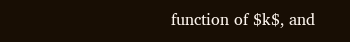function of $k$, and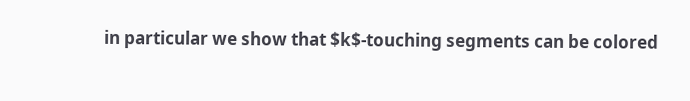in particular we show that $k$-touching segments can be colored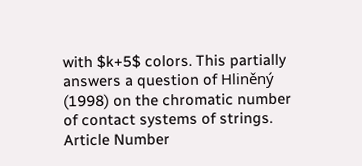with $k+5$ colors. This partially answers a question of Hliněný (1998) on the chromatic number of contact systems of strings.
Article Number